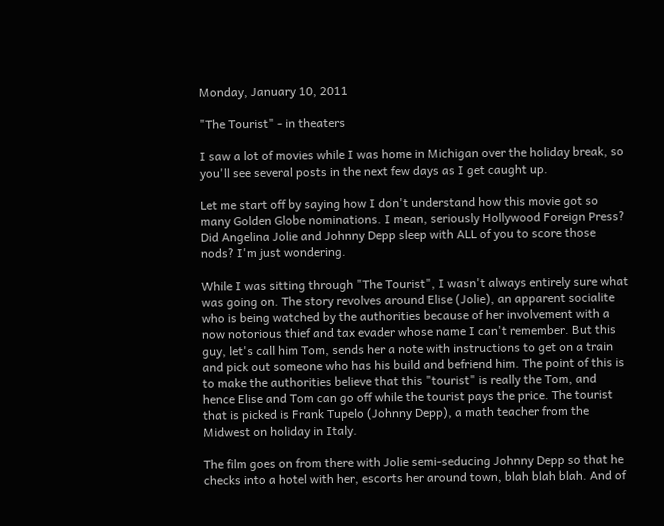Monday, January 10, 2011

"The Tourist" - in theaters

I saw a lot of movies while I was home in Michigan over the holiday break, so you'll see several posts in the next few days as I get caught up.

Let me start off by saying how I don't understand how this movie got so many Golden Globe nominations. I mean, seriously Hollywood Foreign Press? Did Angelina Jolie and Johnny Depp sleep with ALL of you to score those nods? I'm just wondering.

While I was sitting through "The Tourist", I wasn't always entirely sure what was going on. The story revolves around Elise (Jolie), an apparent socialite who is being watched by the authorities because of her involvement with a now notorious thief and tax evader whose name I can't remember. But this guy, let's call him Tom, sends her a note with instructions to get on a train and pick out someone who has his build and befriend him. The point of this is to make the authorities believe that this "tourist" is really the Tom, and hence Elise and Tom can go off while the tourist pays the price. The tourist that is picked is Frank Tupelo (Johnny Depp), a math teacher from the Midwest on holiday in Italy.

The film goes on from there with Jolie semi-seducing Johnny Depp so that he checks into a hotel with her, escorts her around town, blah blah blah. And of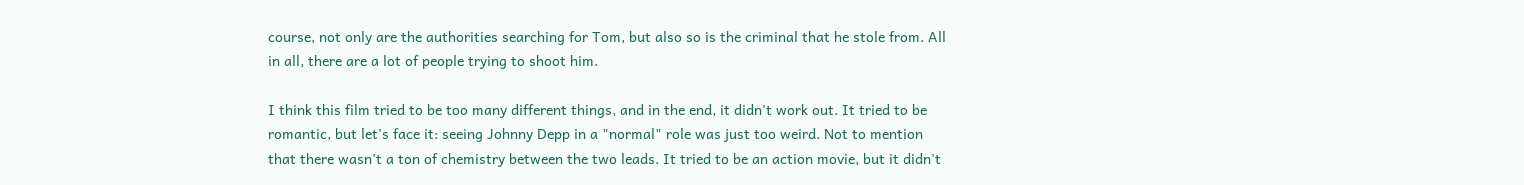course, not only are the authorities searching for Tom, but also so is the criminal that he stole from. All in all, there are a lot of people trying to shoot him.

I think this film tried to be too many different things, and in the end, it didn't work out. It tried to be romantic, but let's face it: seeing Johnny Depp in a "normal" role was just too weird. Not to mention that there wasn't a ton of chemistry between the two leads. It tried to be an action movie, but it didn't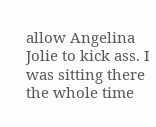allow Angelina Jolie to kick ass. I was sitting there the whole time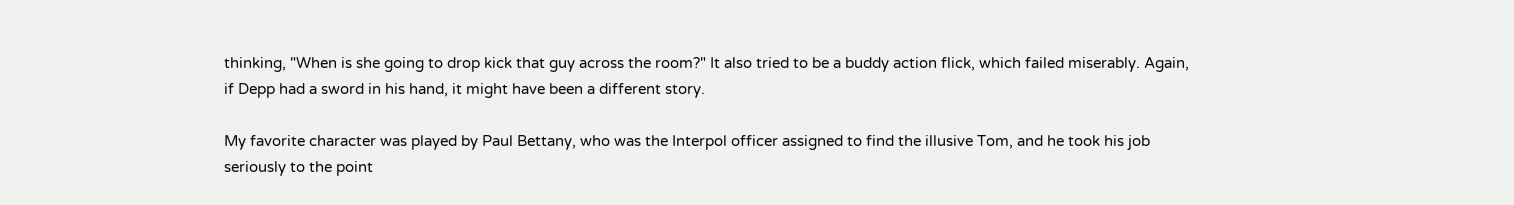thinking, "When is she going to drop kick that guy across the room?" It also tried to be a buddy action flick, which failed miserably. Again, if Depp had a sword in his hand, it might have been a different story.

My favorite character was played by Paul Bettany, who was the Interpol officer assigned to find the illusive Tom, and he took his job seriously to the point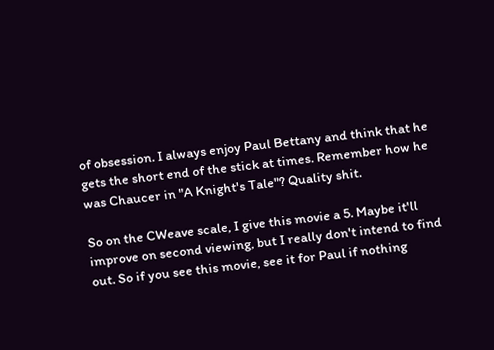of obsession. I always enjoy Paul Bettany and think that he gets the short end of the stick at times. Remember how he was Chaucer in "A Knight's Tale"? Quality shit.

So on the CWeave scale, I give this movie a 5. Maybe it'll improve on second viewing, but I really don't intend to find out. So if you see this movie, see it for Paul if nothing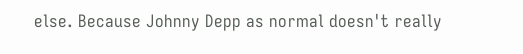else. Because Johnny Depp as normal doesn't really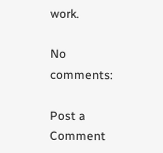work.

No comments:

Post a Comment